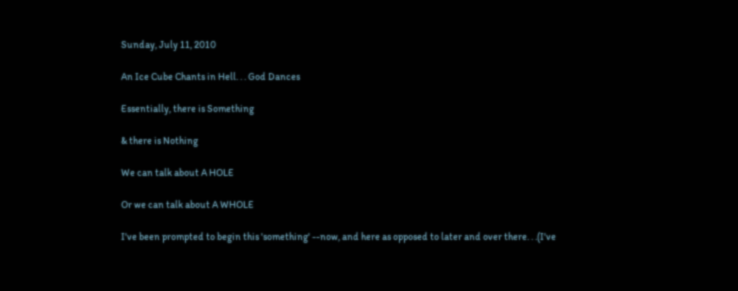Sunday, July 11, 2010

An Ice Cube Chants in Hell. . . God Dances

Essentially, there is Something

& there is Nothing

We can talk about A HOLE

Or we can talk about A WHOLE

I've been prompted to begin this 'something' --now, and here as opposed to later and over there. . .(I've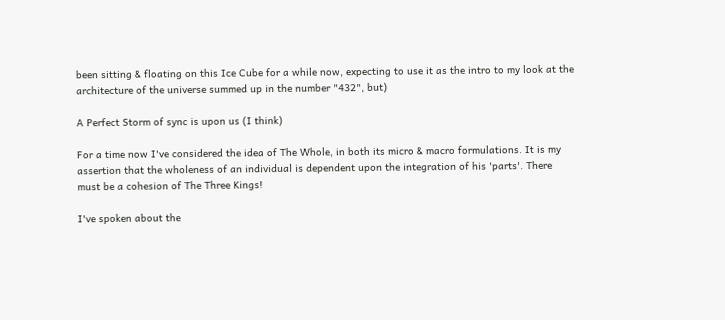been sitting & floating on this Ice Cube for a while now, expecting to use it as the intro to my look at the architecture of the universe summed up in the number "432", but)

A Perfect Storm of sync is upon us (I think)

For a time now I've considered the idea of The Whole, in both its micro & macro formulations. It is my assertion that the wholeness of an individual is dependent upon the integration of his 'parts'. There must be a cohesion of The Three Kings!

I've spoken about the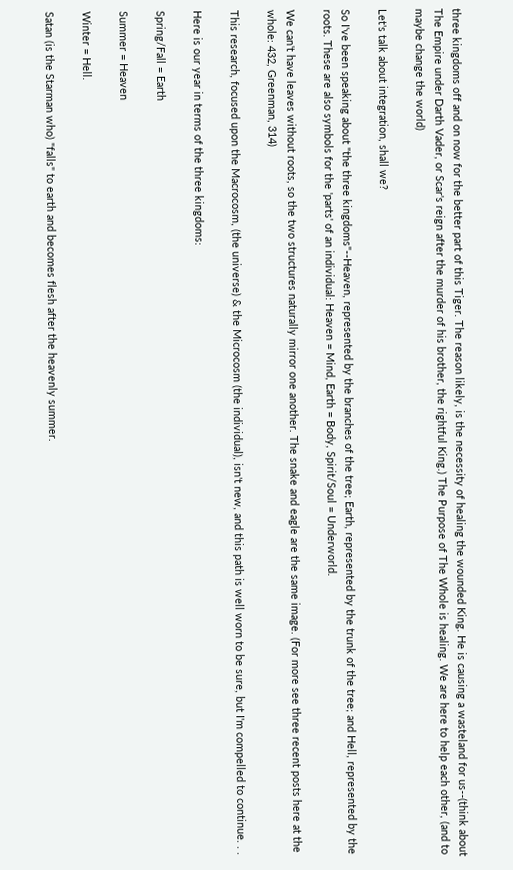three kingdoms off and on now for the better part of this Tiger. The reason likely, is the necessity of healing the wounded King. He is causing a wasteland for us--(think about The Empire under Darth Vader, or Scar's reign after the murder of his brother, the rightful King.) The Purpose of The Whole is healing. We are here to help each other, (and to maybe change the world)

Let's talk about integration, shall we?

So I've been speaking about "the three kingdoms"--Heaven, represented by the branches of the tree; Earth, represented by the trunk of the tree; and Hell, represented by the roots. These are also symbols for the 'parts' of an individual: Heaven = Mind, Earth = Body, Spirit/Soul = Underworld.

We can't have leaves without roots, so the two structures naturally mirror one another. The snake and eagle are the same image. (For more see three recent posts here at the whole: 432, Greenman, 314)

This research, focused upon the Macrocosm, (the universe) & the Microcosm (the individual), isn't new, and this path is well worn to be sure, but I'm compelled to continue. . .

Here is our year in terms of the three kingdoms:

Spring/Fall = Earth

Summer = Heaven

Winter = Hell.

Satan (is the Starman who) "falls" to earth and becomes flesh after the heavenly summer.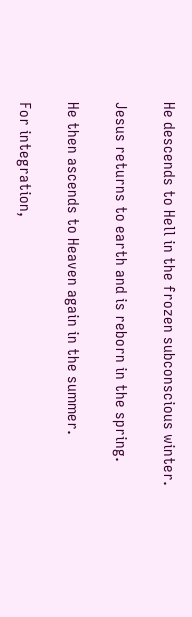He descends to Hell in the frozen subconscious winter.

Jesus returns to earth and is reborn in the spring.

He then ascends to Heaven again in the summer.

For integration,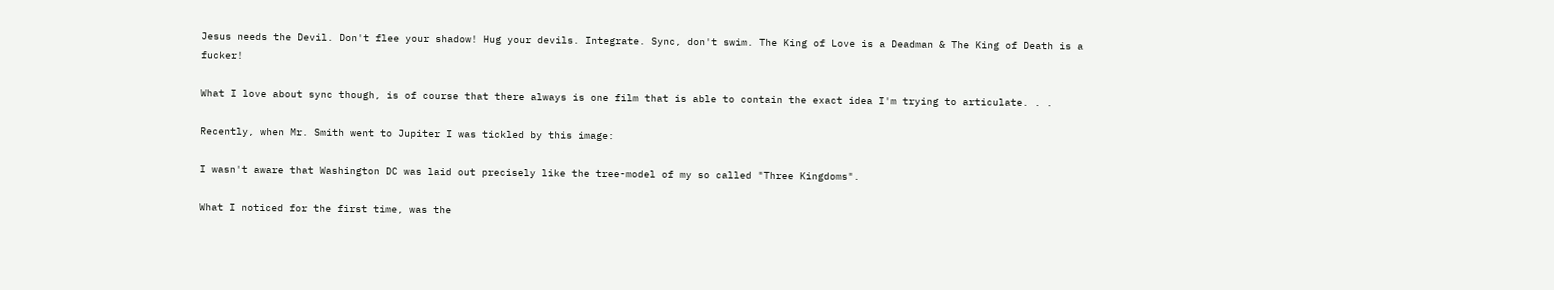Jesus needs the Devil. Don't flee your shadow! Hug your devils. Integrate. Sync, don't swim. The King of Love is a Deadman & The King of Death is a fucker!

What I love about sync though, is of course that there always is one film that is able to contain the exact idea I'm trying to articulate. . .

Recently, when Mr. Smith went to Jupiter I was tickled by this image:

I wasn't aware that Washington DC was laid out precisely like the tree-model of my so called "Three Kingdoms".

What I noticed for the first time, was the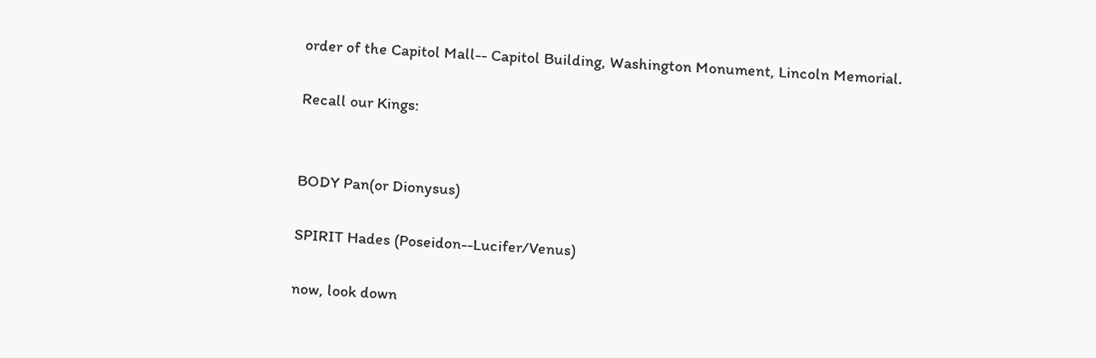order of the Capitol Mall-- Capitol Building, Washington Monument, Lincoln Memorial.

Recall our Kings:


BODY Pan(or Dionysus)

SPIRIT Hades (Poseidon--Lucifer/Venus)

now, look down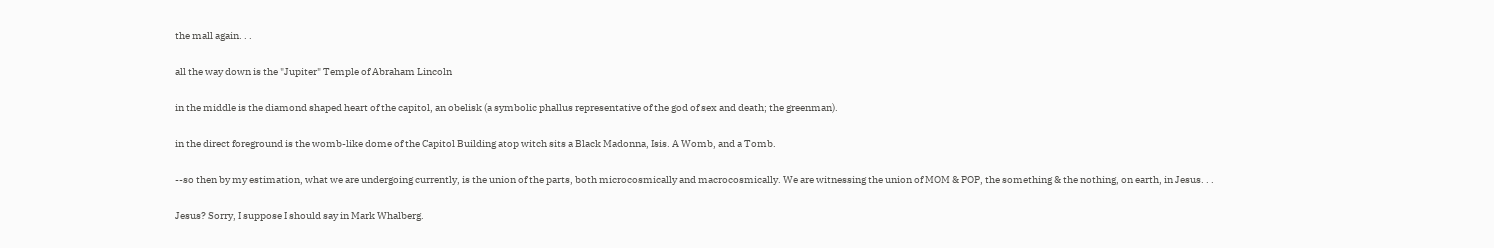the mall again. . .

all the way down is the "Jupiter" Temple of Abraham Lincoln

in the middle is the diamond shaped heart of the capitol, an obelisk (a symbolic phallus representative of the god of sex and death; the greenman).

in the direct foreground is the womb-like dome of the Capitol Building atop witch sits a Black Madonna, Isis. A Womb, and a Tomb.

--so then by my estimation, what we are undergoing currently, is the union of the parts, both microcosmically and macrocosmically. We are witnessing the union of MOM & POP, the something & the nothing, on earth, in Jesus. . .

Jesus? Sorry, I suppose I should say in Mark Whalberg.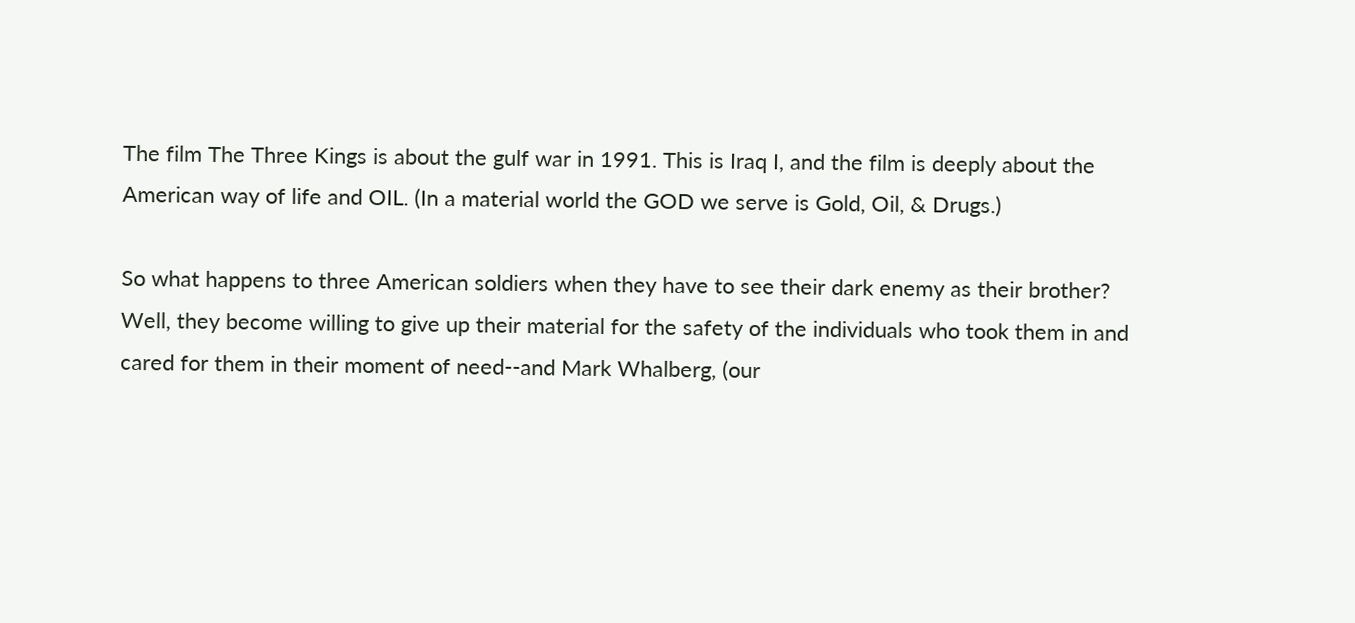The film The Three Kings is about the gulf war in 1991. This is Iraq I, and the film is deeply about the American way of life and OIL. (In a material world the GOD we serve is Gold, Oil, & Drugs.)

So what happens to three American soldiers when they have to see their dark enemy as their brother? Well, they become willing to give up their material for the safety of the individuals who took them in and cared for them in their moment of need--and Mark Whalberg, (our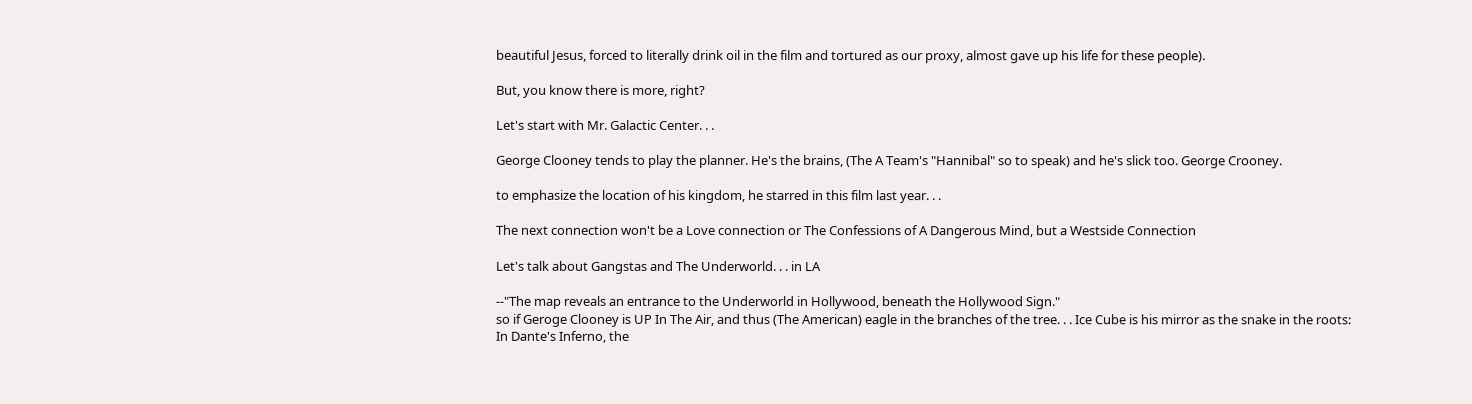beautiful Jesus, forced to literally drink oil in the film and tortured as our proxy, almost gave up his life for these people).

But, you know there is more, right?

Let's start with Mr. Galactic Center. . .

George Clooney tends to play the planner. He's the brains, (The A Team's "Hannibal" so to speak) and he's slick too. George Crooney.

to emphasize the location of his kingdom, he starred in this film last year. . .

The next connection won't be a Love connection or The Confessions of A Dangerous Mind, but a Westside Connection

Let's talk about Gangstas and The Underworld. . . in LA

--"The map reveals an entrance to the Underworld in Hollywood, beneath the Hollywood Sign."
so if Geroge Clooney is UP In The Air, and thus (The American) eagle in the branches of the tree. . . Ice Cube is his mirror as the snake in the roots:
In Dante's Inferno, the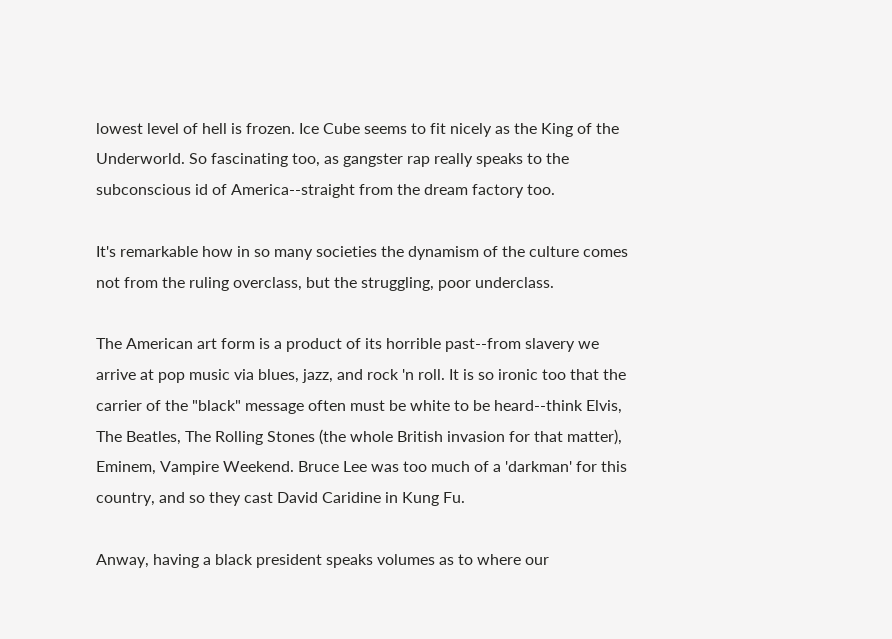lowest level of hell is frozen. Ice Cube seems to fit nicely as the King of the Underworld. So fascinating too, as gangster rap really speaks to the subconscious id of America--straight from the dream factory too.

It's remarkable how in so many societies the dynamism of the culture comes not from the ruling overclass, but the struggling, poor underclass.

The American art form is a product of its horrible past--from slavery we arrive at pop music via blues, jazz, and rock 'n roll. It is so ironic too that the carrier of the "black" message often must be white to be heard--think Elvis, The Beatles, The Rolling Stones (the whole British invasion for that matter), Eminem, Vampire Weekend. Bruce Lee was too much of a 'darkman' for this country, and so they cast David Caridine in Kung Fu.

Anway, having a black president speaks volumes as to where our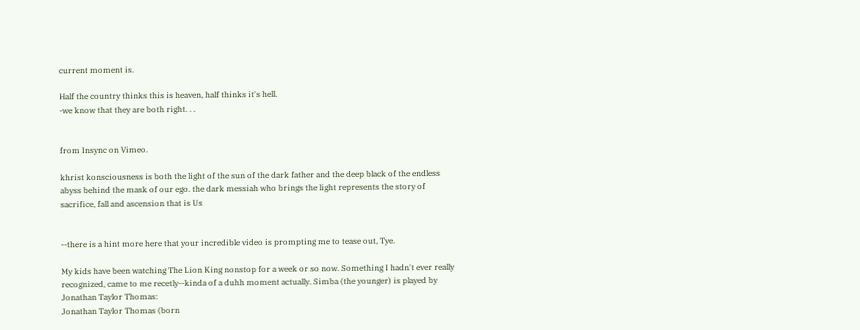current moment is.

Half the country thinks this is heaven, half thinks it's hell.
-we know that they are both right. . .


from Insync on Vimeo.

khrist konsciousness is both the light of the sun of the dark father and the deep black of the endless abyss behind the mask of our ego. the dark messiah who brings the light represents the story of sacrifice, fall and ascension that is Us


--there is a hint more here that your incredible video is prompting me to tease out, Tye.

My kids have been watching The Lion King nonstop for a week or so now. Something I hadn't ever really recognized, came to me recetly--kinda of a duhh moment actually. Simba (the younger) is played by Jonathan Taylor Thomas:
Jonathan Taylor Thomas (born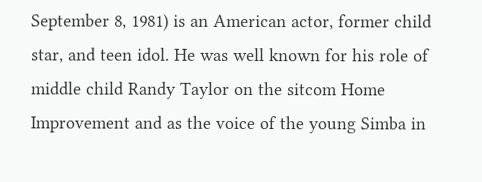September 8, 1981) is an American actor, former child star, and teen idol. He was well known for his role of middle child Randy Taylor on the sitcom Home Improvement and as the voice of the young Simba in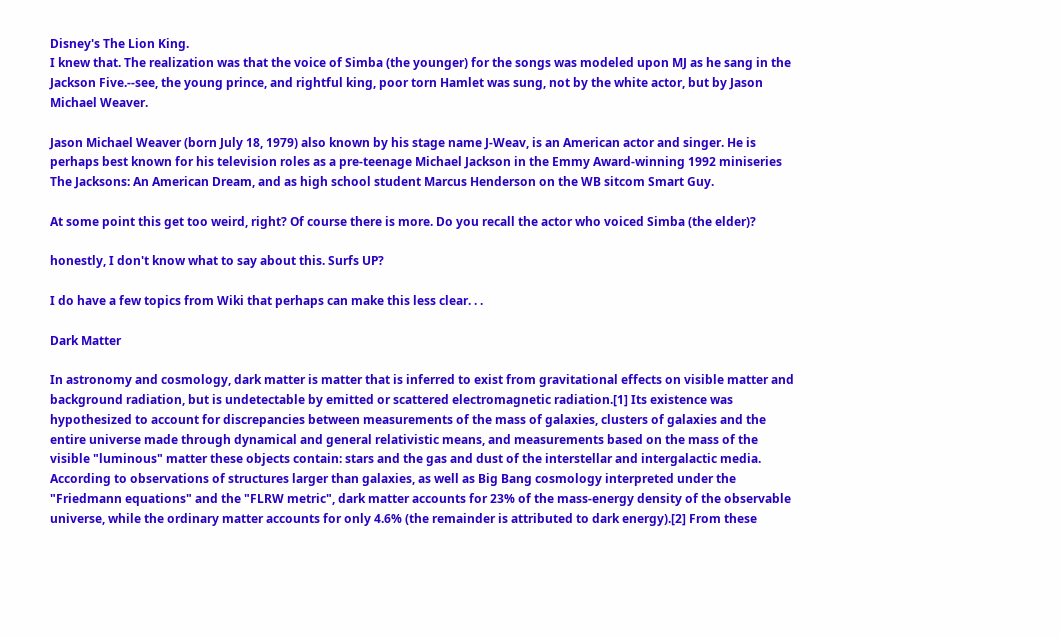Disney's The Lion King.
I knew that. The realization was that the voice of Simba (the younger) for the songs was modeled upon MJ as he sang in the Jackson Five.--see, the young prince, and rightful king, poor torn Hamlet was sung, not by the white actor, but by Jason Michael Weaver.

Jason Michael Weaver (born July 18, 1979) also known by his stage name J-Weav, is an American actor and singer. He is perhaps best known for his television roles as a pre-teenage Michael Jackson in the Emmy Award-winning 1992 miniseries The Jacksons: An American Dream, and as high school student Marcus Henderson on the WB sitcom Smart Guy.

At some point this get too weird, right? Of course there is more. Do you recall the actor who voiced Simba (the elder)?

honestly, I don't know what to say about this. Surfs UP?

I do have a few topics from Wiki that perhaps can make this less clear. . .

Dark Matter

In astronomy and cosmology, dark matter is matter that is inferred to exist from gravitational effects on visible matter and background radiation, but is undetectable by emitted or scattered electromagnetic radiation.[1] Its existence was hypothesized to account for discrepancies between measurements of the mass of galaxies, clusters of galaxies and the entire universe made through dynamical and general relativistic means, and measurements based on the mass of the visible "luminous" matter these objects contain: stars and the gas and dust of the interstellar and intergalactic media. According to observations of structures larger than galaxies, as well as Big Bang cosmology interpreted under the "Friedmann equations" and the "FLRW metric", dark matter accounts for 23% of the mass-energy density of the observable universe, while the ordinary matter accounts for only 4.6% (the remainder is attributed to dark energy).[2] From these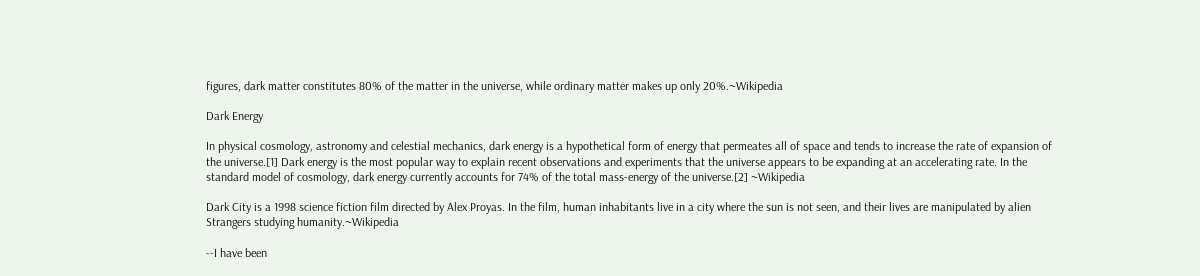figures, dark matter constitutes 80% of the matter in the universe, while ordinary matter makes up only 20%.~Wikipedia

Dark Energy

In physical cosmology, astronomy and celestial mechanics, dark energy is a hypothetical form of energy that permeates all of space and tends to increase the rate of expansion of the universe.[1] Dark energy is the most popular way to explain recent observations and experiments that the universe appears to be expanding at an accelerating rate. In the standard model of cosmology, dark energy currently accounts for 74% of the total mass-energy of the universe.[2] ~Wikipedia

Dark City is a 1998 science fiction film directed by Alex Proyas. In the film, human inhabitants live in a city where the sun is not seen, and their lives are manipulated by alien Strangers studying humanity.~Wikipedia

--I have been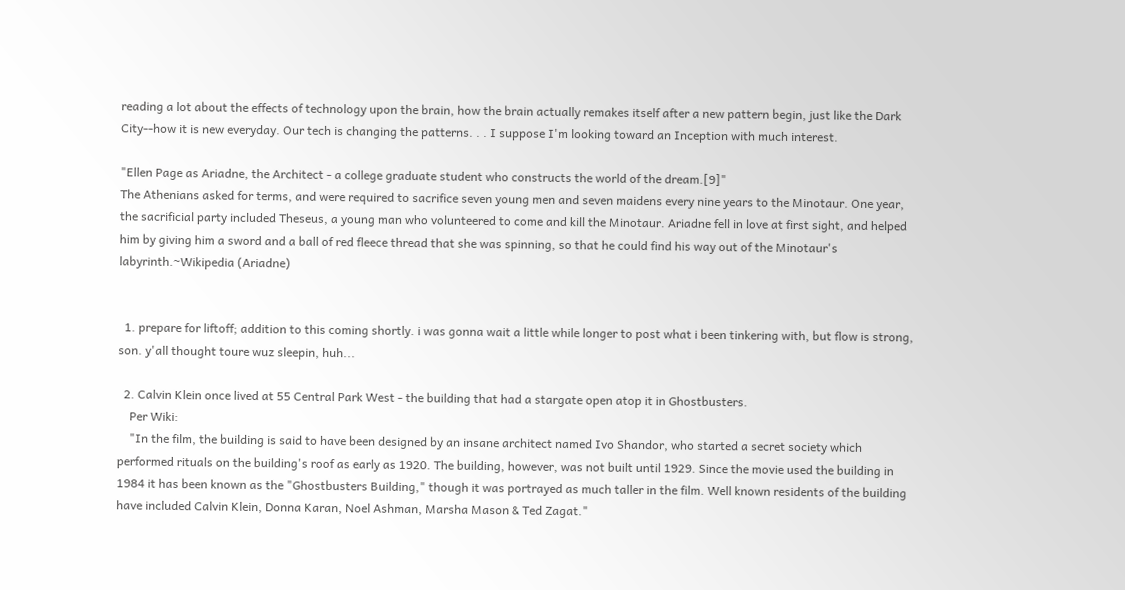reading a lot about the effects of technology upon the brain, how the brain actually remakes itself after a new pattern begin, just like the Dark City--how it is new everyday. Our tech is changing the patterns. . . I suppose I'm looking toward an Inception with much interest.

"Ellen Page as Ariadne, the Architect - a college graduate student who constructs the world of the dream.[9]"
The Athenians asked for terms, and were required to sacrifice seven young men and seven maidens every nine years to the Minotaur. One year, the sacrificial party included Theseus, a young man who volunteered to come and kill the Minotaur. Ariadne fell in love at first sight, and helped him by giving him a sword and a ball of red fleece thread that she was spinning, so that he could find his way out of the Minotaur's labyrinth.~Wikipedia (Ariadne)


  1. prepare for liftoff; addition to this coming shortly. i was gonna wait a little while longer to post what i been tinkering with, but flow is strong, son. y'all thought toure wuz sleepin, huh...

  2. Calvin Klein once lived at 55 Central Park West - the building that had a stargate open atop it in Ghostbusters.
    Per Wiki:
    "In the film, the building is said to have been designed by an insane architect named Ivo Shandor, who started a secret society which performed rituals on the building's roof as early as 1920. The building, however, was not built until 1929. Since the movie used the building in 1984 it has been known as the "Ghostbusters Building," though it was portrayed as much taller in the film. Well known residents of the building have included Calvin Klein, Donna Karan, Noel Ashman, Marsha Mason & Ted Zagat."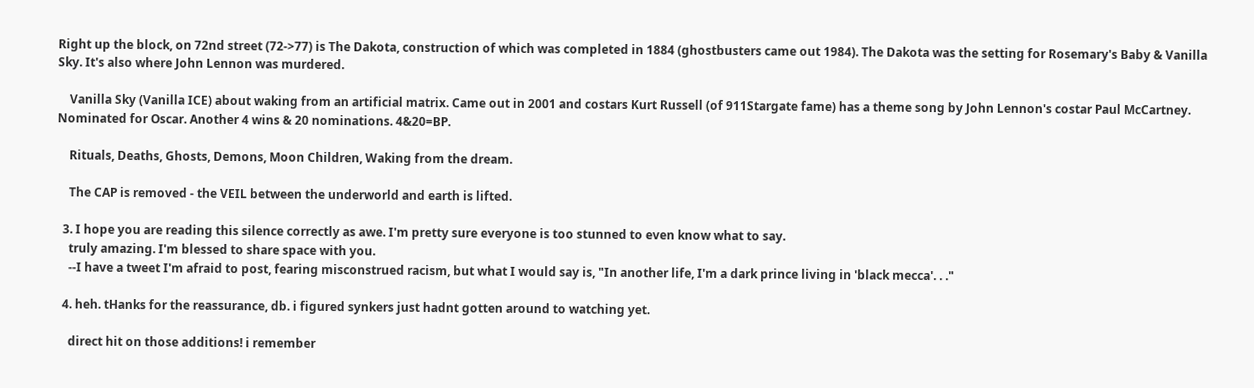Right up the block, on 72nd street (72->77) is The Dakota, construction of which was completed in 1884 (ghostbusters came out 1984). The Dakota was the setting for Rosemary's Baby & Vanilla Sky. It's also where John Lennon was murdered.

    Vanilla Sky (Vanilla ICE) about waking from an artificial matrix. Came out in 2001 and costars Kurt Russell (of 911Stargate fame) has a theme song by John Lennon's costar Paul McCartney. Nominated for Oscar. Another 4 wins & 20 nominations. 4&20=BP.

    Rituals, Deaths, Ghosts, Demons, Moon Children, Waking from the dream.

    The CAP is removed - the VEIL between the underworld and earth is lifted.

  3. I hope you are reading this silence correctly as awe. I'm pretty sure everyone is too stunned to even know what to say.
    truly amazing. I'm blessed to share space with you.
    --I have a tweet I'm afraid to post, fearing misconstrued racism, but what I would say is, "In another life, I'm a dark prince living in 'black mecca'. . ."

  4. heh. tHanks for the reassurance, db. i figured synkers just hadnt gotten around to watching yet.

    direct hit on those additions! i remember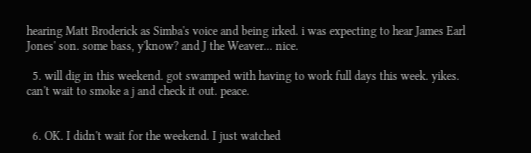hearing Matt Broderick as Simba's voice and being irked. i was expecting to hear James Earl Jones' son. some bass, y'know? and J the Weaver... nice.

  5. will dig in this weekend. got swamped with having to work full days this week. yikes. can't wait to smoke a j and check it out. peace.


  6. OK. I didn't wait for the weekend. I just watched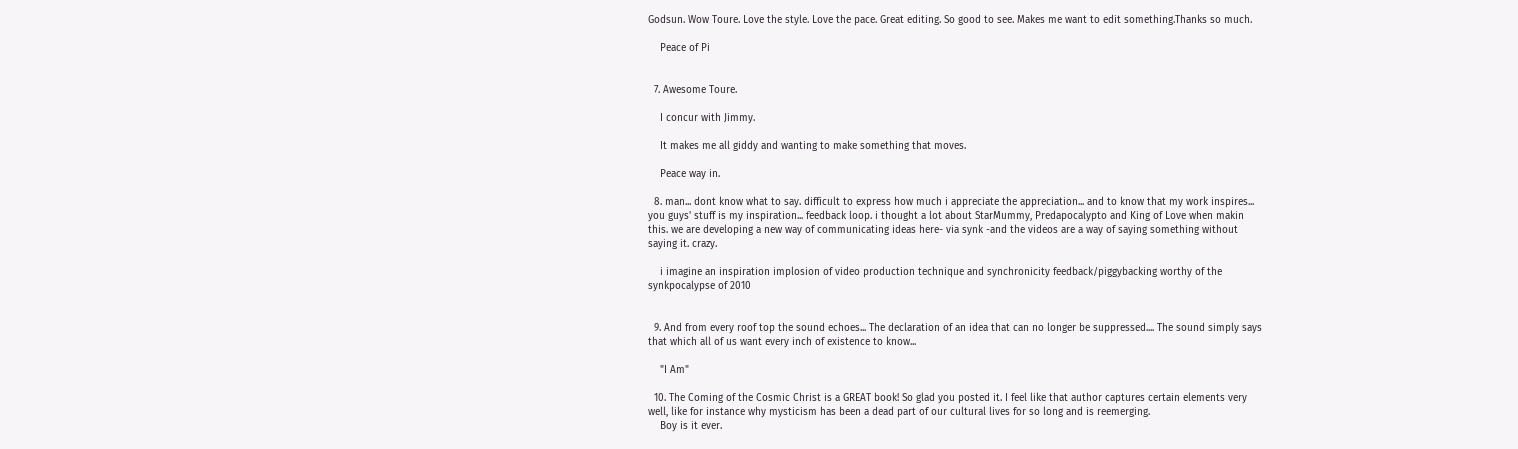Godsun. Wow Toure. Love the style. Love the pace. Great editing. So good to see. Makes me want to edit something.Thanks so much.

    Peace of Pi


  7. Awesome Toure.

    I concur with Jimmy.

    It makes me all giddy and wanting to make something that moves.

    Peace way in.

  8. man... dont know what to say. difficult to express how much i appreciate the appreciation... and to know that my work inspires... you guys' stuff is my inspiration... feedback loop. i thought a lot about StarMummy, Predapocalypto and King of Love when makin this. we are developing a new way of communicating ideas here- via synk -and the videos are a way of saying something without saying it. crazy.

    i imagine an inspiration implosion of video production technique and synchronicity feedback/piggybacking worthy of the synkpocalypse of 2010


  9. And from every roof top the sound echoes... The declaration of an idea that can no longer be suppressed.... The sound simply says that which all of us want every inch of existence to know...

    "I Am"

  10. The Coming of the Cosmic Christ is a GREAT book! So glad you posted it. I feel like that author captures certain elements very well, like for instance why mysticism has been a dead part of our cultural lives for so long and is reemerging.
    Boy is it ever.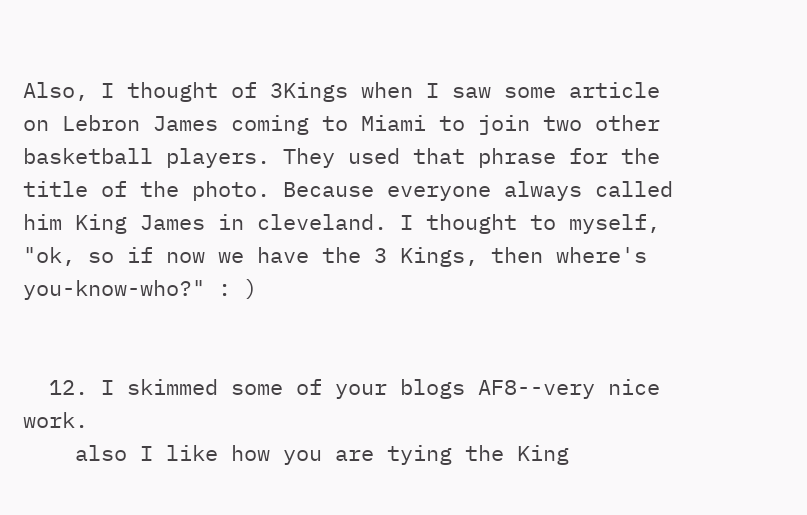Also, I thought of 3Kings when I saw some article on Lebron James coming to Miami to join two other basketball players. They used that phrase for the title of the photo. Because everyone always called him King James in cleveland. I thought to myself, "ok, so if now we have the 3 Kings, then where's you-know-who?" : )


  12. I skimmed some of your blogs AF8--very nice work.
    also I like how you are tying the King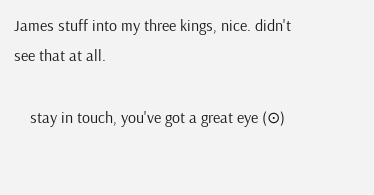James stuff into my three kings, nice. didn't see that at all.

    stay in touch, you've got a great eye (⊙)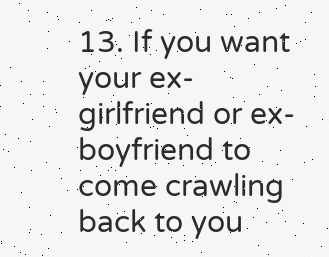13. If you want your ex-girlfriend or ex-boyfriend to come crawling back to you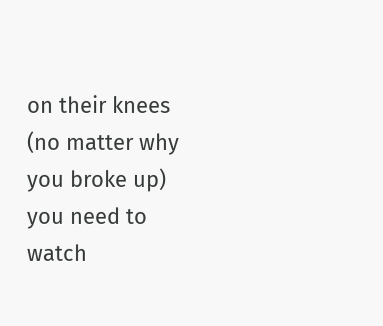on their knees (no matter why you broke up) you need to watch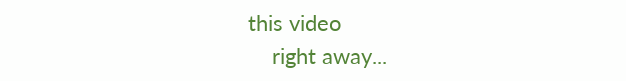this video
    right away...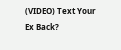(VIDEO) Text Your Ex Back?